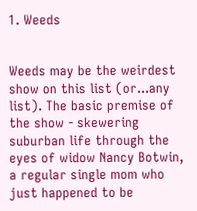1. Weeds


Weeds may be the weirdest show on this list (or...any list). The basic premise of the show - skewering suburban life through the eyes of widow Nancy Botwin, a regular single mom who just happened to be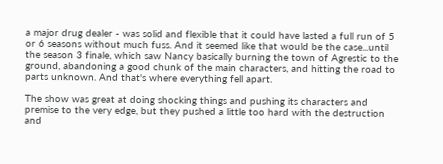a major drug dealer - was solid and flexible that it could have lasted a full run of 5 or 6 seasons without much fuss. And it seemed like that would be the case...until the season 3 finale, which saw Nancy basically burning the town of Agrestic to the ground, abandoning a good chunk of the main characters, and hitting the road to parts unknown. And that's where everything fell apart.

The show was great at doing shocking things and pushing its characters and premise to the very edge, but they pushed a little too hard with the destruction and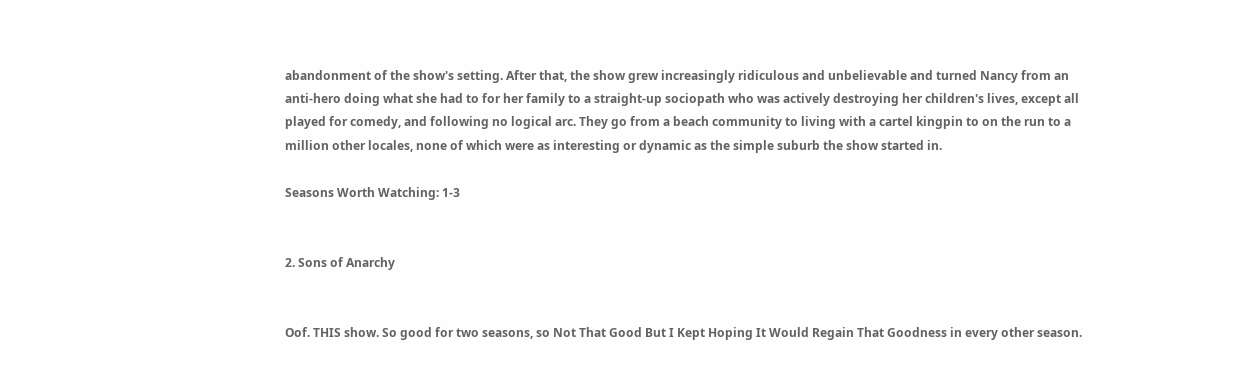abandonment of the show's setting. After that, the show grew increasingly ridiculous and unbelievable and turned Nancy from an anti-hero doing what she had to for her family to a straight-up sociopath who was actively destroying her children's lives, except all played for comedy, and following no logical arc. They go from a beach community to living with a cartel kingpin to on the run to a million other locales, none of which were as interesting or dynamic as the simple suburb the show started in.

Seasons Worth Watching: 1-3


2. Sons of Anarchy


Oof. THIS show. So good for two seasons, so Not That Good But I Kept Hoping It Would Regain That Goodness in every other season.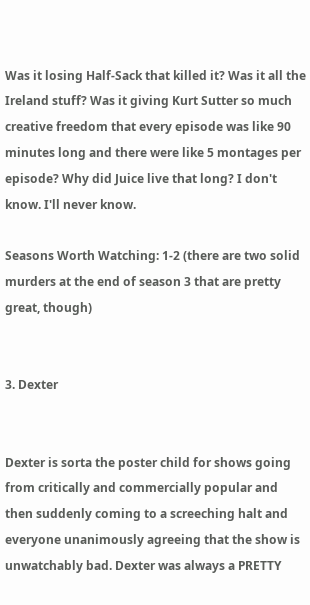Was it losing Half-Sack that killed it? Was it all the Ireland stuff? Was it giving Kurt Sutter so much creative freedom that every episode was like 90 minutes long and there were like 5 montages per episode? Why did Juice live that long? I don't know. I'll never know.

Seasons Worth Watching: 1-2 (there are two solid murders at the end of season 3 that are pretty great, though)


3. Dexter


Dexter is sorta the poster child for shows going from critically and commercially popular and then suddenly coming to a screeching halt and everyone unanimously agreeing that the show is unwatchably bad. Dexter was always a PRETTY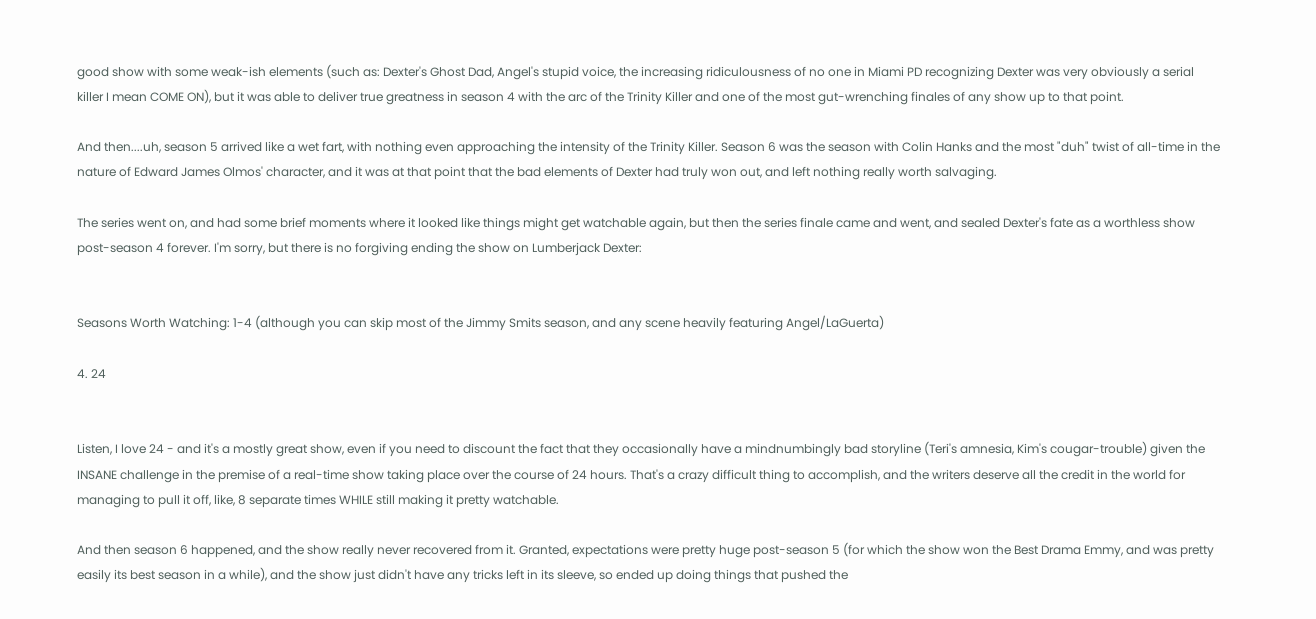good show with some weak-ish elements (such as: Dexter's Ghost Dad, Angel's stupid voice, the increasing ridiculousness of no one in Miami PD recognizing Dexter was very obviously a serial killer I mean COME ON), but it was able to deliver true greatness in season 4 with the arc of the Trinity Killer and one of the most gut-wrenching finales of any show up to that point.

And then....uh, season 5 arrived like a wet fart, with nothing even approaching the intensity of the Trinity Killer. Season 6 was the season with Colin Hanks and the most "duh" twist of all-time in the nature of Edward James Olmos' character, and it was at that point that the bad elements of Dexter had truly won out, and left nothing really worth salvaging.

The series went on, and had some brief moments where it looked like things might get watchable again, but then the series finale came and went, and sealed Dexter's fate as a worthless show post-season 4 forever. I'm sorry, but there is no forgiving ending the show on Lumberjack Dexter:


Seasons Worth Watching: 1-4 (although you can skip most of the Jimmy Smits season, and any scene heavily featuring Angel/LaGuerta)

4. 24


Listen, I love 24 - and it's a mostly great show, even if you need to discount the fact that they occasionally have a mindnumbingly bad storyline (Teri's amnesia, Kim's cougar-trouble) given the INSANE challenge in the premise of a real-time show taking place over the course of 24 hours. That's a crazy difficult thing to accomplish, and the writers deserve all the credit in the world for managing to pull it off, like, 8 separate times WHILE still making it pretty watchable.

And then season 6 happened, and the show really never recovered from it. Granted, expectations were pretty huge post-season 5 (for which the show won the Best Drama Emmy, and was pretty easily its best season in a while), and the show just didn't have any tricks left in its sleeve, so ended up doing things that pushed the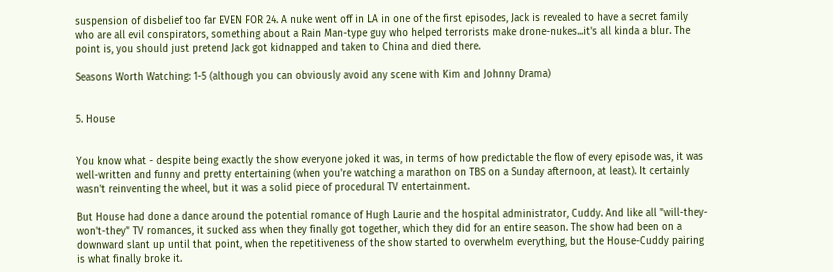suspension of disbelief too far EVEN FOR 24. A nuke went off in LA in one of the first episodes, Jack is revealed to have a secret family who are all evil conspirators, something about a Rain Man-type guy who helped terrorists make drone-nukes...it's all kinda a blur. The point is, you should just pretend Jack got kidnapped and taken to China and died there.

Seasons Worth Watching: 1-5 (although you can obviously avoid any scene with Kim and Johnny Drama)


5. House


You know what - despite being exactly the show everyone joked it was, in terms of how predictable the flow of every episode was, it was well-written and funny and pretty entertaining (when you're watching a marathon on TBS on a Sunday afternoon, at least). It certainly wasn't reinventing the wheel, but it was a solid piece of procedural TV entertainment.

But House had done a dance around the potential romance of Hugh Laurie and the hospital administrator, Cuddy. And like all "will-they-won't-they" TV romances, it sucked ass when they finally got together, which they did for an entire season. The show had been on a downward slant up until that point, when the repetitiveness of the show started to overwhelm everything, but the House-Cuddy pairing is what finally broke it.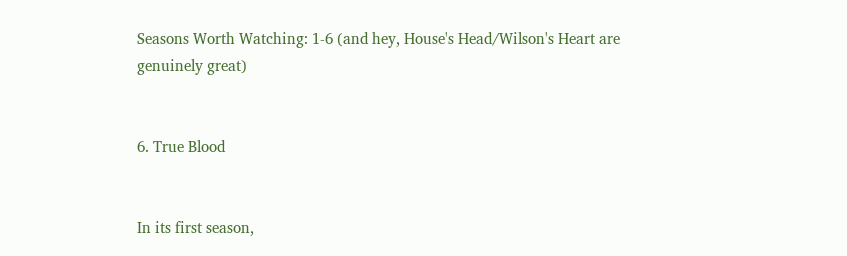Seasons Worth Watching: 1-6 (and hey, House's Head/Wilson's Heart are genuinely great)


6. True Blood


In its first season,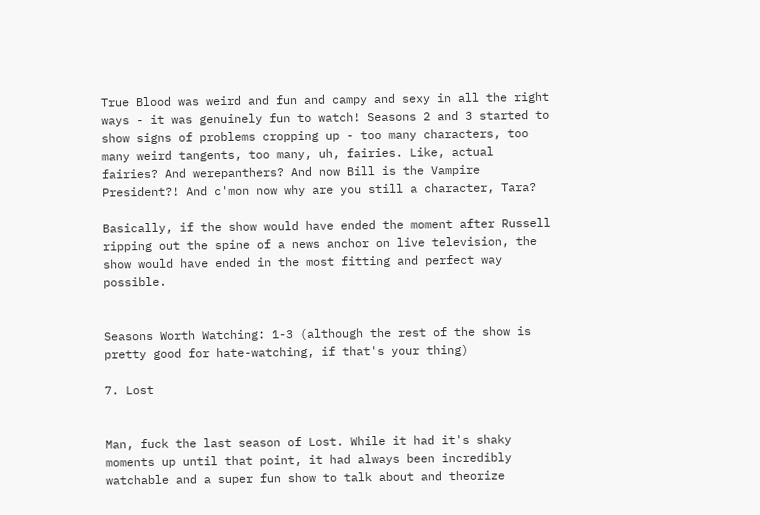True Blood was weird and fun and campy and sexy in all the right ways - it was genuinely fun to watch! Seasons 2 and 3 started to show signs of problems cropping up - too many characters, too many weird tangents, too many, uh, fairies. Like, actual fairies? And werepanthers? And now Bill is the Vampire President?! And c'mon now why are you still a character, Tara?

Basically, if the show would have ended the moment after Russell ripping out the spine of a news anchor on live television, the show would have ended in the most fitting and perfect way possible.


Seasons Worth Watching: 1-3 (although the rest of the show is pretty good for hate-watching, if that's your thing)

7. Lost


Man, fuck the last season of Lost. While it had it's shaky moments up until that point, it had always been incredibly watchable and a super fun show to talk about and theorize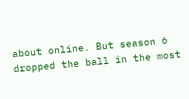about online. But season 6 dropped the ball in the most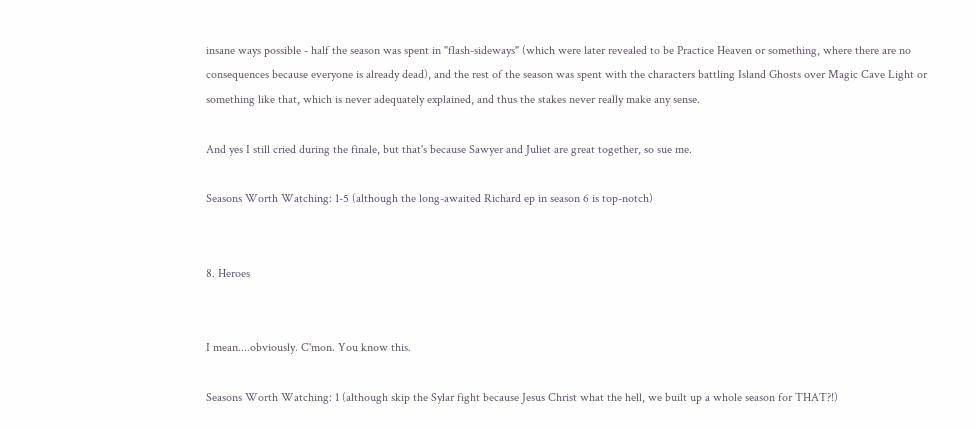insane ways possible - half the season was spent in "flash-sideways" (which were later revealed to be Practice Heaven or something, where there are no consequences because everyone is already dead), and the rest of the season was spent with the characters battling Island Ghosts over Magic Cave Light or something like that, which is never adequately explained, and thus the stakes never really make any sense.

And yes I still cried during the finale, but that's because Sawyer and Juliet are great together, so sue me.

Seasons Worth Watching: 1-5 (although the long-awaited Richard ep in season 6 is top-notch)


8. Heroes


I mean....obviously. C'mon. You know this.

Seasons Worth Watching: 1 (although skip the Sylar fight because Jesus Christ what the hell, we built up a whole season for THAT?!)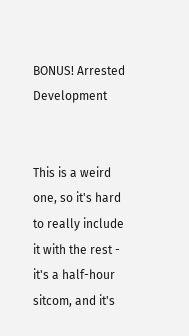BONUS! Arrested Development


This is a weird one, so it's hard to really include it with the rest - it's a half-hour sitcom, and it's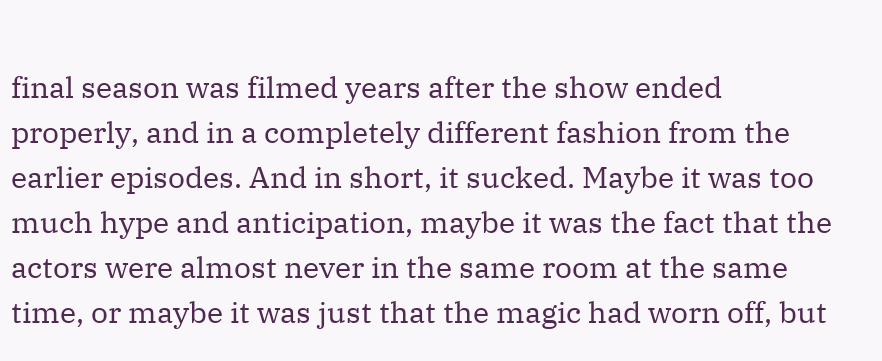final season was filmed years after the show ended properly, and in a completely different fashion from the earlier episodes. And in short, it sucked. Maybe it was too much hype and anticipation, maybe it was the fact that the actors were almost never in the same room at the same time, or maybe it was just that the magic had worn off, but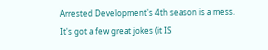Arrested Development's 4th season is a mess. It's got a few great jokes (it IS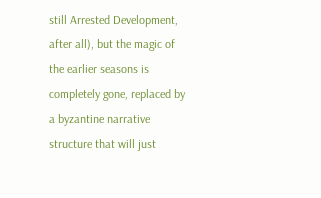still Arrested Development, after all), but the magic of the earlier seasons is completely gone, replaced by a byzantine narrative structure that will just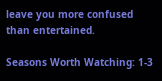leave you more confused than entertained.

Seasons Worth Watching: 1-3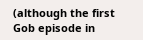(although the first Gob episode in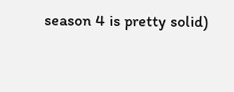season 4 is pretty solid)